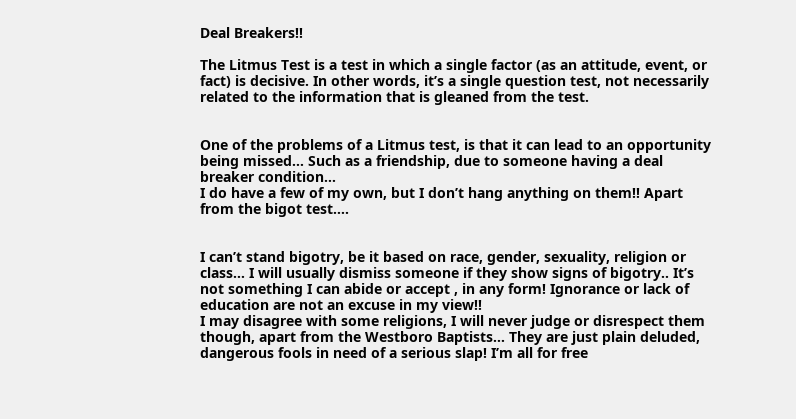Deal Breakers!!

The Litmus Test is a test in which a single factor (as an attitude, event, or fact) is decisive. In other words, it’s a single question test, not necessarily related to the information that is gleaned from the test.


One of the problems of a Litmus test, is that it can lead to an opportunity being missed… Such as a friendship, due to someone having a deal breaker condition…
I do have a few of my own, but I don’t hang anything on them!! Apart from the bigot test….


I can’t stand bigotry, be it based on race, gender, sexuality, religion or class… I will usually dismiss someone if they show signs of bigotry.. It’s not something I can abide or accept , in any form! Ignorance or lack of education are not an excuse in my view!!
I may disagree with some religions, I will never judge or disrespect them though, apart from the Westboro Baptists… They are just plain deluded, dangerous fools in need of a serious slap! I’m all for free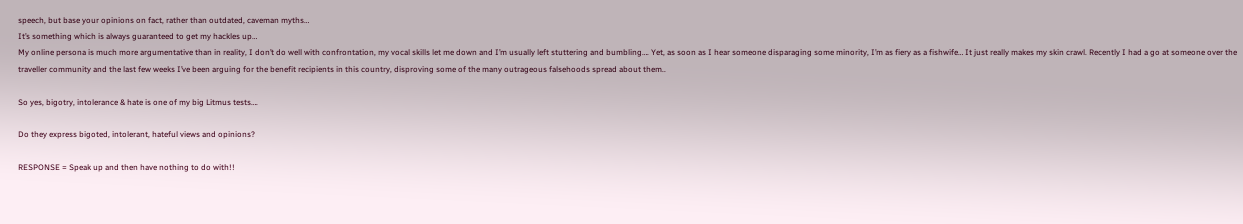speech, but base your opinions on fact, rather than outdated, caveman myths…
It’s something which is always guaranteed to get my hackles up…
My online persona is much more argumentative than in reality, I don’t do well with confrontation, my vocal skills let me down and I’m usually left stuttering and bumbling…. Yet, as soon as I hear someone disparaging some minority, I’m as fiery as a fishwife… It just really makes my skin crawl. Recently I had a go at someone over the traveller community and the last few weeks I’ve been arguing for the benefit recipients in this country, disproving some of the many outrageous falsehoods spread about them..

So yes, bigotry, intolerance & hate is one of my big Litmus tests….

Do they express bigoted, intolerant, hateful views and opinions?

RESPONSE = Speak up and then have nothing to do with!!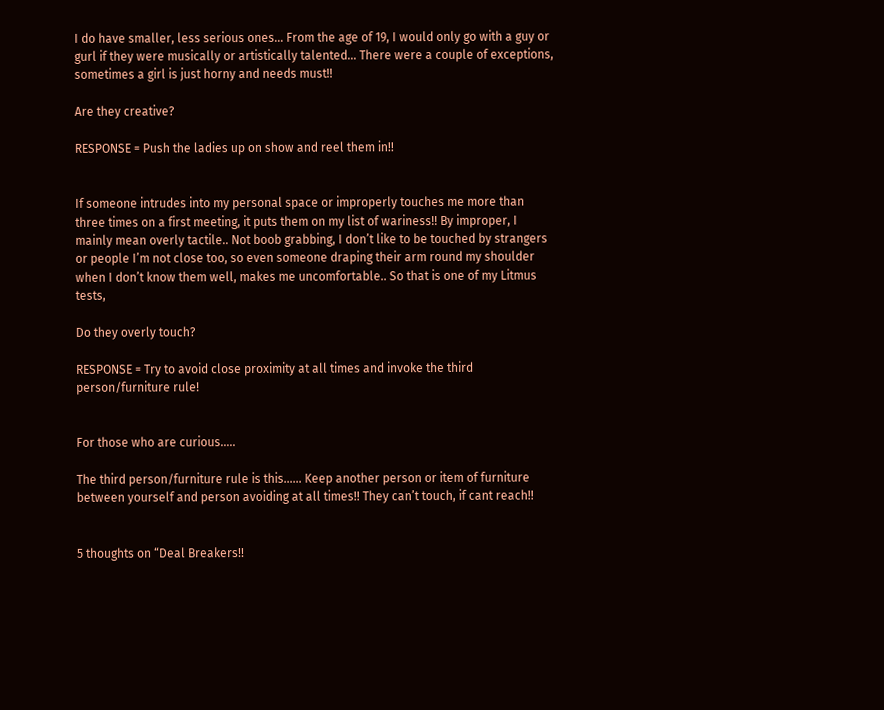I do have smaller, less serious ones… From the age of 19, I would only go with a guy or gurl if they were musically or artistically talented… There were a couple of exceptions, sometimes a girl is just horny and needs must!!

Are they creative?

RESPONSE = Push the ladies up on show and reel them in!!


If someone intrudes into my personal space or improperly touches me more than three times on a first meeting, it puts them on my list of wariness!! By improper, I mainly mean overly tactile.. Not boob grabbing, I don’t like to be touched by strangers or people I’m not close too, so even someone draping their arm round my shoulder when I don’t know them well, makes me uncomfortable.. So that is one of my Litmus tests,

Do they overly touch?

RESPONSE = Try to avoid close proximity at all times and invoke the third person/furniture rule!


For those who are curious…..

The third person/furniture rule is this…… Keep another person or item of furniture between yourself and person avoiding at all times!! They can’t touch, if cant reach!!


5 thoughts on “Deal Breakers!!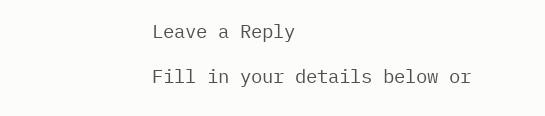Leave a Reply

Fill in your details below or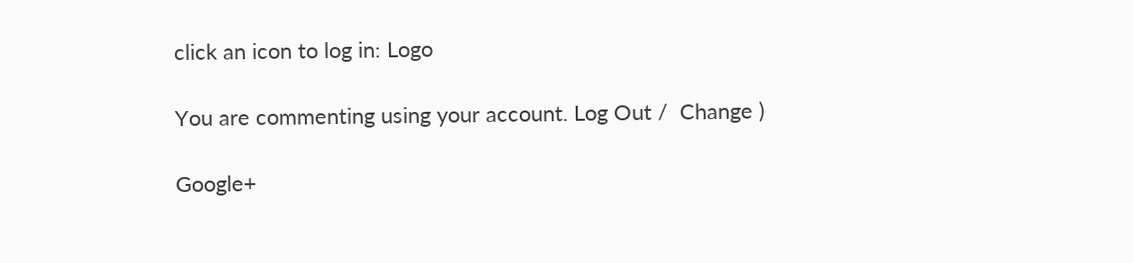click an icon to log in: Logo

You are commenting using your account. Log Out /  Change )

Google+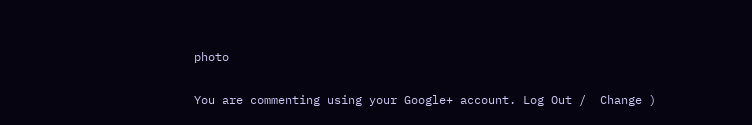photo

You are commenting using your Google+ account. Log Out /  Change )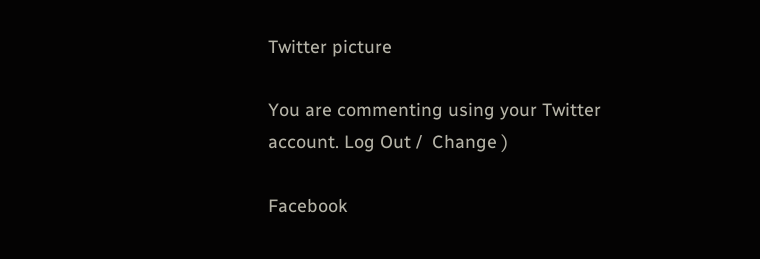Twitter picture

You are commenting using your Twitter account. Log Out /  Change )

Facebook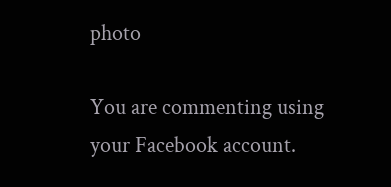photo

You are commenting using your Facebook account.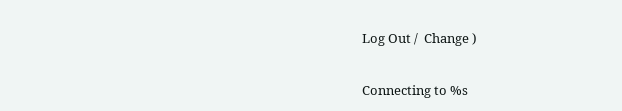Log Out /  Change )


Connecting to %s